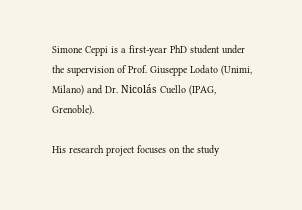Simone Ceppi is a first-year PhD student under the supervision of Prof. Giuseppe Lodato (Unimi, Milano) and Dr. Nicolás Cuello (IPAG, Grenoble).

His research project focuses on the study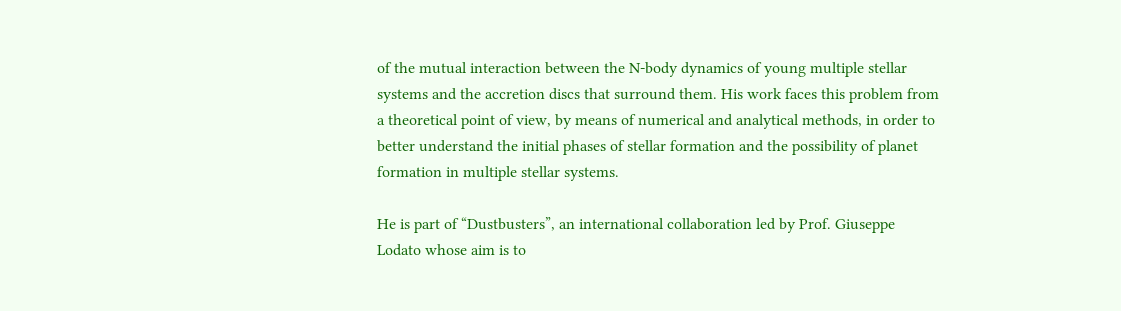of the mutual interaction between the N-body dynamics of young multiple stellar systems and the accretion discs that surround them. His work faces this problem from a theoretical point of view, by means of numerical and analytical methods, in order to better understand the initial phases of stellar formation and the possibility of planet formation in multiple stellar systems.

He is part of “Dustbusters”, an international collaboration led by Prof. Giuseppe Lodato whose aim is to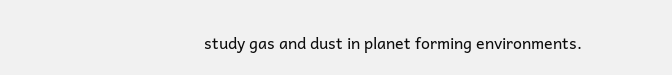study gas and dust in planet forming environments.